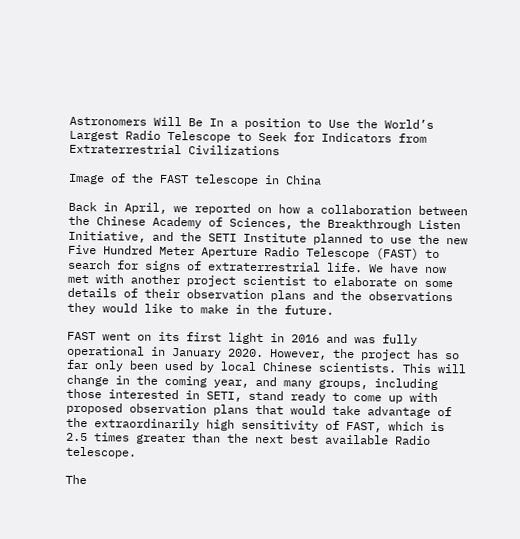Astronomers Will Be In a position to Use the World’s Largest Radio Telescope to Seek for Indicators from Extraterrestrial Civilizations

Image of the FAST telescope in China

Back in April, we reported on how a collaboration between the Chinese Academy of Sciences, the Breakthrough Listen Initiative, and the SETI Institute planned to use the new Five Hundred Meter Aperture Radio Telescope (FAST) to search for signs of extraterrestrial life. We have now met with another project scientist to elaborate on some details of their observation plans and the observations they would like to make in the future.

FAST went on its first light in 2016 and was fully operational in January 2020. However, the project has so far only been used by local Chinese scientists. This will change in the coming year, and many groups, including those interested in SETI, stand ready to come up with proposed observation plans that would take advantage of the extraordinarily high sensitivity of FAST, which is 2.5 times greater than the next best available Radio telescope.

The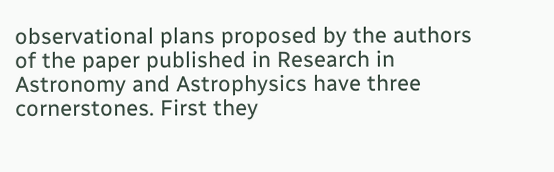observational plans proposed by the authors of the paper published in Research in Astronomy and Astrophysics have three cornerstones. First they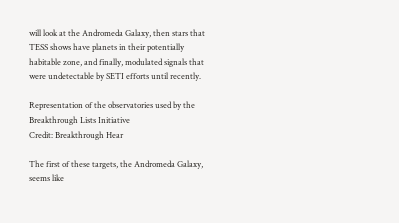will look at the Andromeda Galaxy, then stars that TESS shows have planets in their potentially habitable zone, and finally, modulated signals that were undetectable by SETI efforts until recently.

Representation of the observatories used by the Breakthrough Lists Initiative
Credit: Breakthrough Hear

The first of these targets, the Andromeda Galaxy, seems like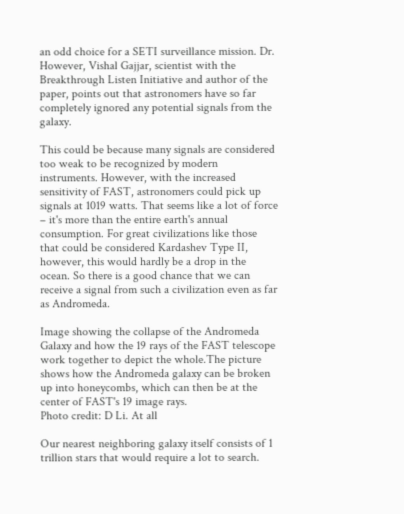an odd choice for a SETI surveillance mission. Dr. However, Vishal Gajjar, scientist with the Breakthrough Listen Initiative and author of the paper, points out that astronomers have so far completely ignored any potential signals from the galaxy.

This could be because many signals are considered too weak to be recognized by modern instruments. However, with the increased sensitivity of FAST, astronomers could pick up signals at 1019 watts. That seems like a lot of force – it's more than the entire earth's annual consumption. For great civilizations like those that could be considered Kardashev Type II, however, this would hardly be a drop in the ocean. So there is a good chance that we can receive a signal from such a civilization even as far as Andromeda.

Image showing the collapse of the Andromeda Galaxy and how the 19 rays of the FAST telescope work together to depict the whole.The picture shows how the Andromeda galaxy can be broken up into honeycombs, which can then be at the center of FAST's 19 image rays.
Photo credit: D Li. At all

Our nearest neighboring galaxy itself consists of 1 trillion stars that would require a lot to search.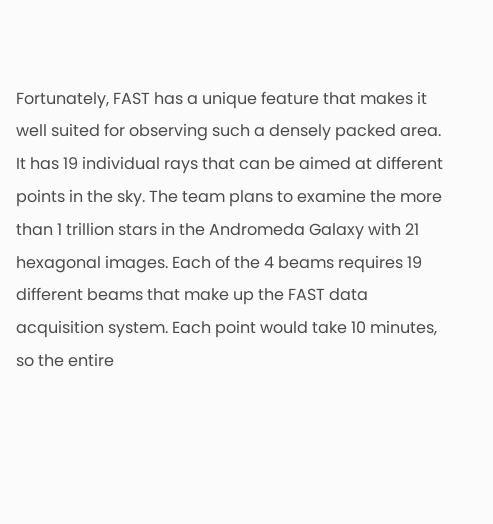Fortunately, FAST has a unique feature that makes it well suited for observing such a densely packed area. It has 19 individual rays that can be aimed at different points in the sky. The team plans to examine the more than 1 trillion stars in the Andromeda Galaxy with 21 hexagonal images. Each of the 4 beams requires 19 different beams that make up the FAST data acquisition system. Each point would take 10 minutes, so the entire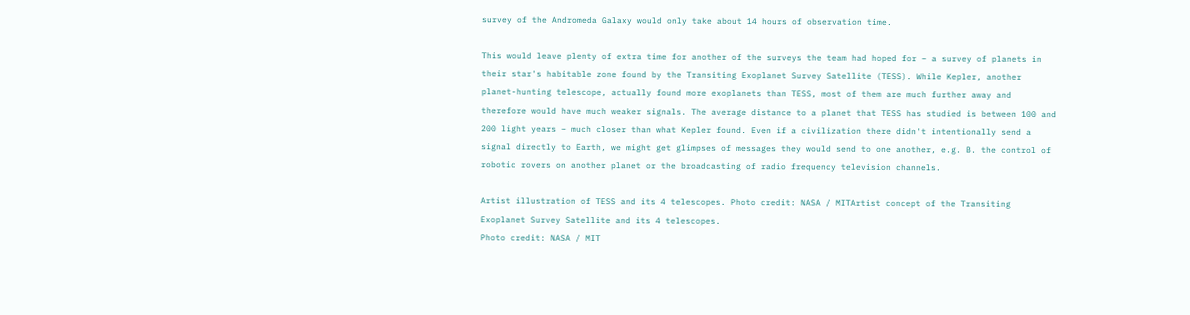survey of the Andromeda Galaxy would only take about 14 hours of observation time.

This would leave plenty of extra time for another of the surveys the team had hoped for – a survey of planets in their star's habitable zone found by the Transiting Exoplanet Survey Satellite (TESS). While Kepler, another planet-hunting telescope, actually found more exoplanets than TESS, most of them are much further away and therefore would have much weaker signals. The average distance to a planet that TESS has studied is between 100 and 200 light years – much closer than what Kepler found. Even if a civilization there didn't intentionally send a signal directly to Earth, we might get glimpses of messages they would send to one another, e.g. B. the control of robotic rovers on another planet or the broadcasting of radio frequency television channels.

Artist illustration of TESS and its 4 telescopes. Photo credit: NASA / MITArtist concept of the Transiting Exoplanet Survey Satellite and its 4 telescopes.
Photo credit: NASA / MIT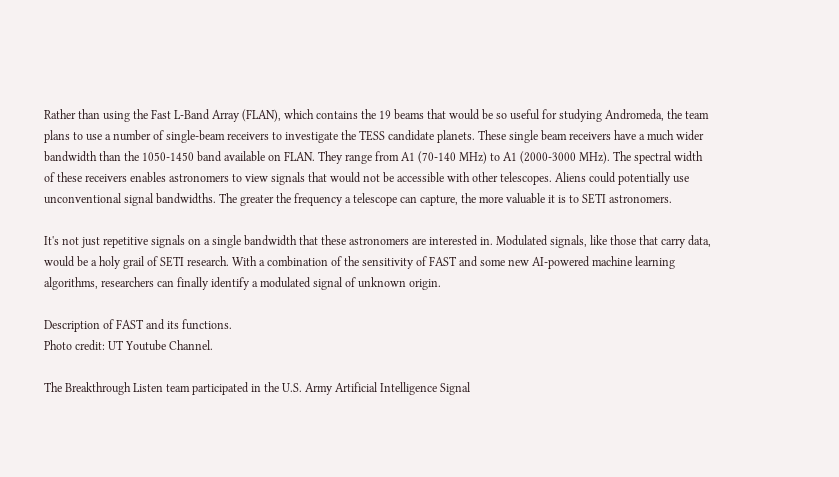Rather than using the Fast L-Band Array (FLAN), which contains the 19 beams that would be so useful for studying Andromeda, the team plans to use a number of single-beam receivers to investigate the TESS candidate planets. These single beam receivers have a much wider bandwidth than the 1050-1450 band available on FLAN. They range from A1 (70-140 MHz) to A1 (2000-3000 MHz). The spectral width of these receivers enables astronomers to view signals that would not be accessible with other telescopes. Aliens could potentially use unconventional signal bandwidths. The greater the frequency a telescope can capture, the more valuable it is to SETI astronomers.

It's not just repetitive signals on a single bandwidth that these astronomers are interested in. Modulated signals, like those that carry data, would be a holy grail of SETI research. With a combination of the sensitivity of FAST and some new AI-powered machine learning algorithms, researchers can finally identify a modulated signal of unknown origin.

Description of FAST and its functions.
Photo credit: UT Youtube Channel.

The Breakthrough Listen team participated in the U.S. Army Artificial Intelligence Signal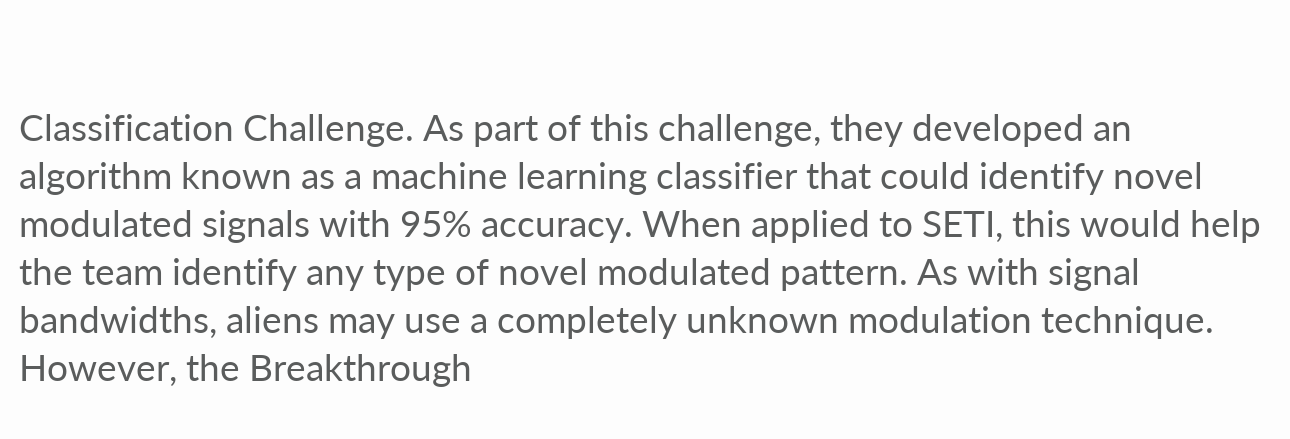Classification Challenge. As part of this challenge, they developed an algorithm known as a machine learning classifier that could identify novel modulated signals with 95% accuracy. When applied to SETI, this would help the team identify any type of novel modulated pattern. As with signal bandwidths, aliens may use a completely unknown modulation technique. However, the Breakthrough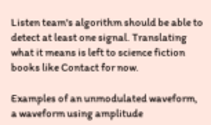Listen team's algorithm should be able to detect at least one signal. Translating what it means is left to science fiction books like Contact for now.

Examples of an unmodulated waveform, a waveform using amplitude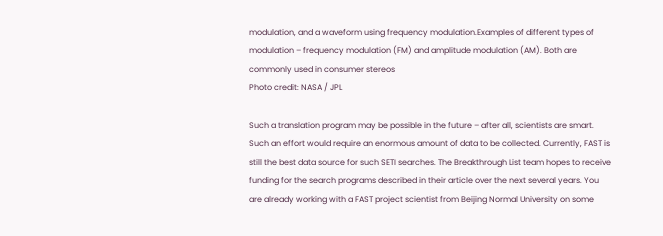modulation, and a waveform using frequency modulation.Examples of different types of modulation – frequency modulation (FM) and amplitude modulation (AM). Both are commonly used in consumer stereos
Photo credit: NASA / JPL

Such a translation program may be possible in the future – after all, scientists are smart. Such an effort would require an enormous amount of data to be collected. Currently, FAST is still the best data source for such SETI searches. The Breakthrough List team hopes to receive funding for the search programs described in their article over the next several years. You are already working with a FAST project scientist from Beijing Normal University on some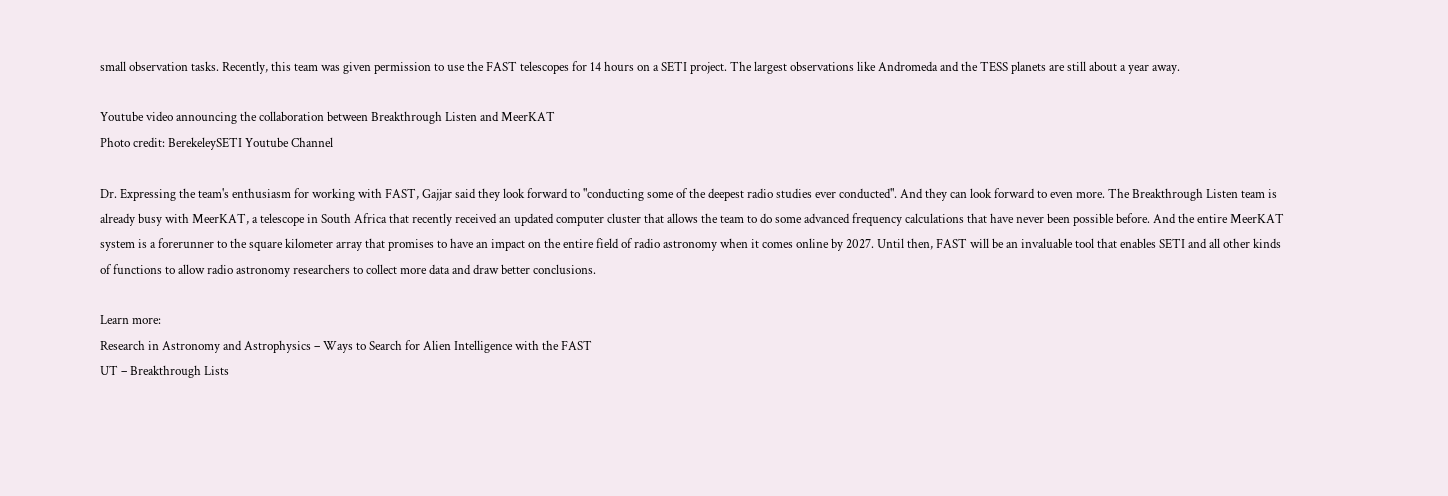small observation tasks. Recently, this team was given permission to use the FAST telescopes for 14 hours on a SETI project. The largest observations like Andromeda and the TESS planets are still about a year away.

Youtube video announcing the collaboration between Breakthrough Listen and MeerKAT
Photo credit: BerekeleySETI Youtube Channel

Dr. Expressing the team's enthusiasm for working with FAST, Gajjar said they look forward to "conducting some of the deepest radio studies ever conducted". And they can look forward to even more. The Breakthrough Listen team is already busy with MeerKAT, a telescope in South Africa that recently received an updated computer cluster that allows the team to do some advanced frequency calculations that have never been possible before. And the entire MeerKAT system is a forerunner to the square kilometer array that promises to have an impact on the entire field of radio astronomy when it comes online by 2027. Until then, FAST will be an invaluable tool that enables SETI and all other kinds of functions to allow radio astronomy researchers to collect more data and draw better conclusions.

Learn more:
Research in Astronomy and Astrophysics – Ways to Search for Alien Intelligence with the FAST
UT – Breakthrough Lists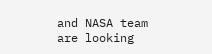and NASA team are looking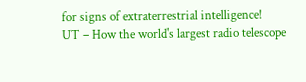for signs of extraterrestrial intelligence!
UT – How the world's largest radio telescope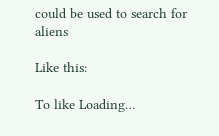could be used to search for aliens

Like this:

To like Loading…